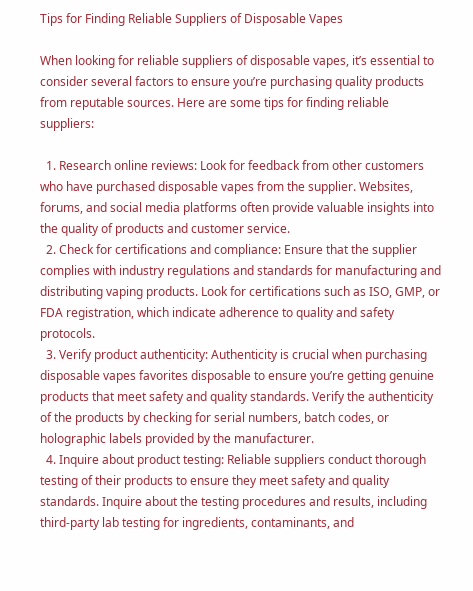Tips for Finding Reliable Suppliers of Disposable Vapes

When looking for reliable suppliers of disposable vapes, it’s essential to consider several factors to ensure you’re purchasing quality products from reputable sources. Here are some tips for finding reliable suppliers:

  1. Research online reviews: Look for feedback from other customers who have purchased disposable vapes from the supplier. Websites, forums, and social media platforms often provide valuable insights into the quality of products and customer service.
  2. Check for certifications and compliance: Ensure that the supplier complies with industry regulations and standards for manufacturing and distributing vaping products. Look for certifications such as ISO, GMP, or FDA registration, which indicate adherence to quality and safety protocols.
  3. Verify product authenticity: Authenticity is crucial when purchasing disposable vapes favorites disposable to ensure you’re getting genuine products that meet safety and quality standards. Verify the authenticity of the products by checking for serial numbers, batch codes, or holographic labels provided by the manufacturer.
  4. Inquire about product testing: Reliable suppliers conduct thorough testing of their products to ensure they meet safety and quality standards. Inquire about the testing procedures and results, including third-party lab testing for ingredients, contaminants, and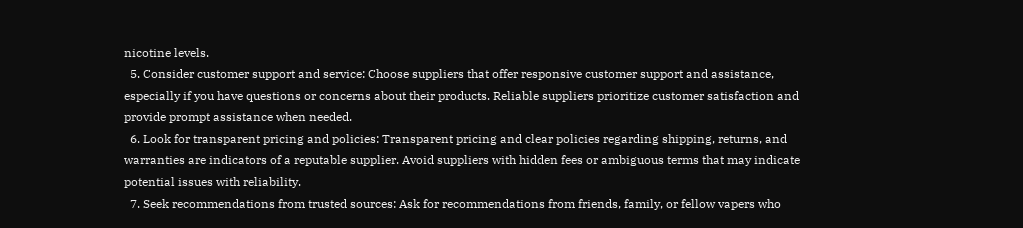nicotine levels.
  5. Consider customer support and service: Choose suppliers that offer responsive customer support and assistance, especially if you have questions or concerns about their products. Reliable suppliers prioritize customer satisfaction and provide prompt assistance when needed.
  6. Look for transparent pricing and policies: Transparent pricing and clear policies regarding shipping, returns, and warranties are indicators of a reputable supplier. Avoid suppliers with hidden fees or ambiguous terms that may indicate potential issues with reliability.
  7. Seek recommendations from trusted sources: Ask for recommendations from friends, family, or fellow vapers who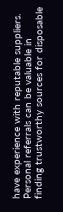have experience with reputable suppliers. Personal referrals can be valuable in finding trustworthy sources for disposable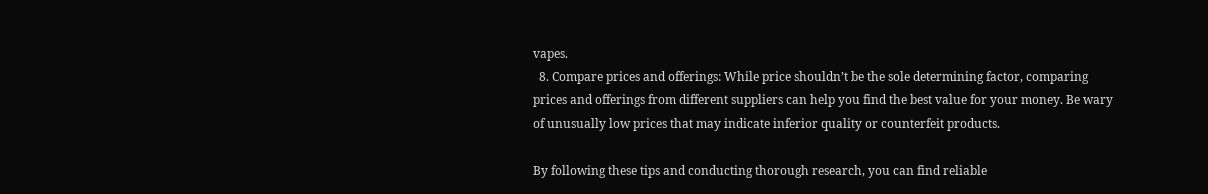vapes.
  8. Compare prices and offerings: While price shouldn’t be the sole determining factor, comparing prices and offerings from different suppliers can help you find the best value for your money. Be wary of unusually low prices that may indicate inferior quality or counterfeit products.

By following these tips and conducting thorough research, you can find reliable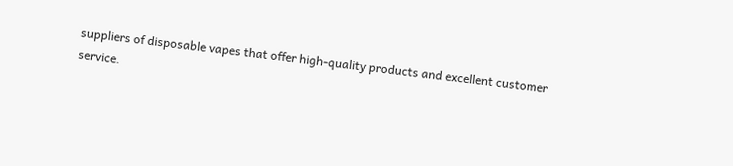suppliers of disposable vapes that offer high-quality products and excellent customer service.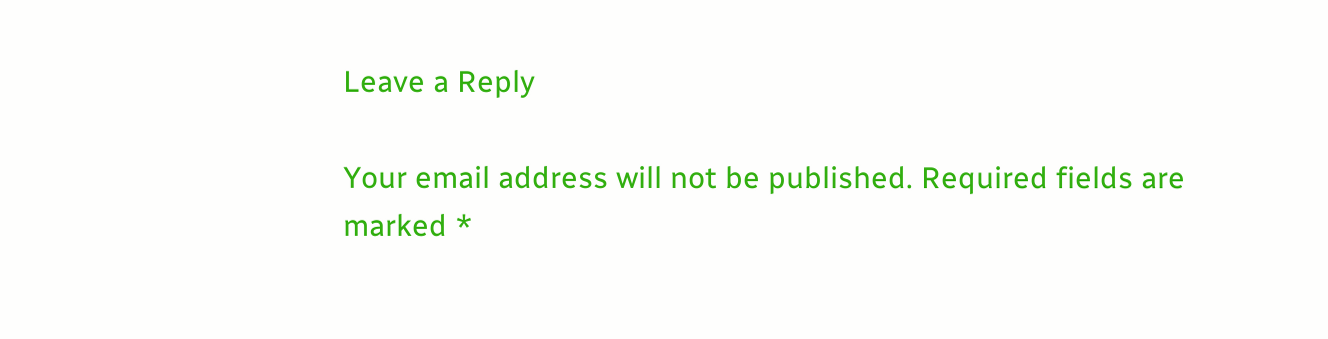Leave a Reply

Your email address will not be published. Required fields are marked *